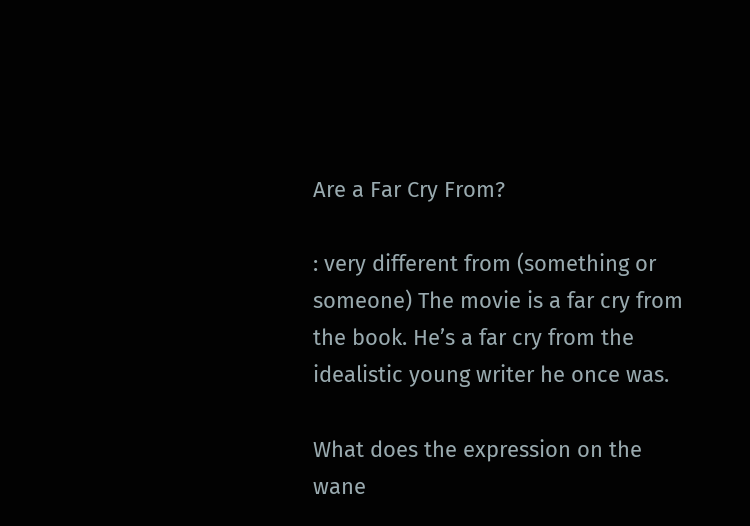Are a Far Cry From?

: very different from (something or someone) The movie is a far cry from the book. He’s a far cry from the idealistic young writer he once was.

What does the expression on the wane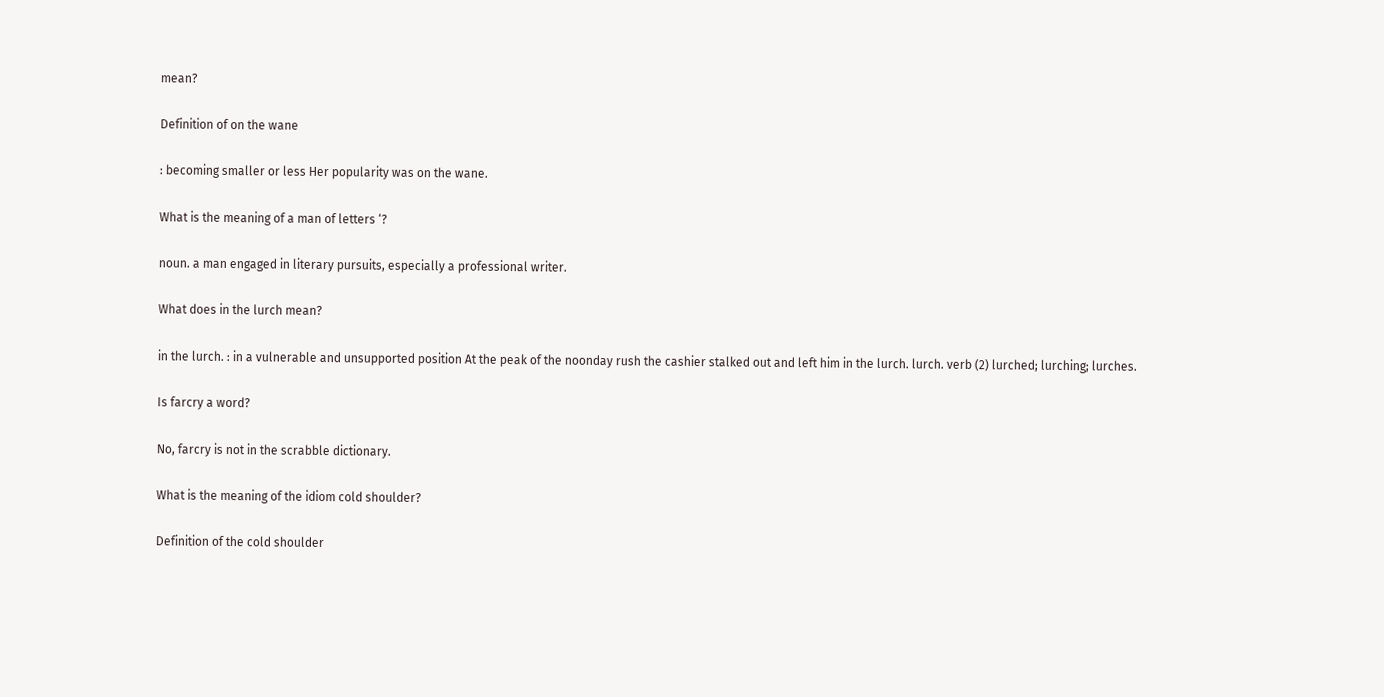mean?

Definition of on the wane

: becoming smaller or less Her popularity was on the wane.

What is the meaning of a man of letters ‘?

noun. a man engaged in literary pursuits, especially a professional writer.

What does in the lurch mean?

in the lurch. : in a vulnerable and unsupported position At the peak of the noonday rush the cashier stalked out and left him in the lurch. lurch. verb (2) lurched; lurching; lurches.

Is farcry a word?

No, farcry is not in the scrabble dictionary.

What is the meaning of the idiom cold shoulder?

Definition of the cold shoulder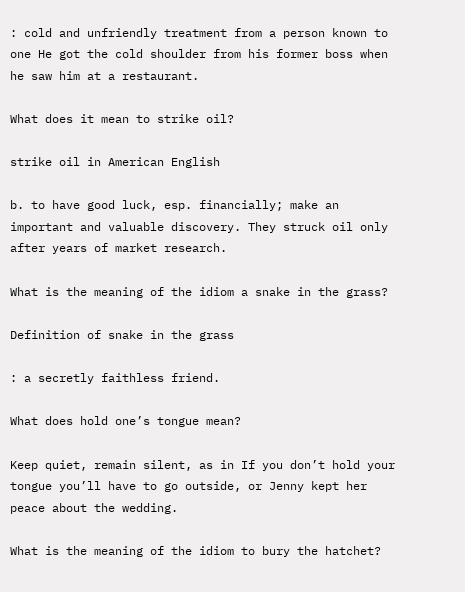: cold and unfriendly treatment from a person known to one He got the cold shoulder from his former boss when he saw him at a restaurant.

What does it mean to strike oil?

strike oil in American English

b. to have good luck, esp. financially; make an important and valuable discovery. They struck oil only after years of market research.

What is the meaning of the idiom a snake in the grass?

Definition of snake in the grass

: a secretly faithless friend.

What does hold one’s tongue mean?

Keep quiet, remain silent, as in If you don’t hold your tongue you’ll have to go outside, or Jenny kept her peace about the wedding.

What is the meaning of the idiom to bury the hatchet?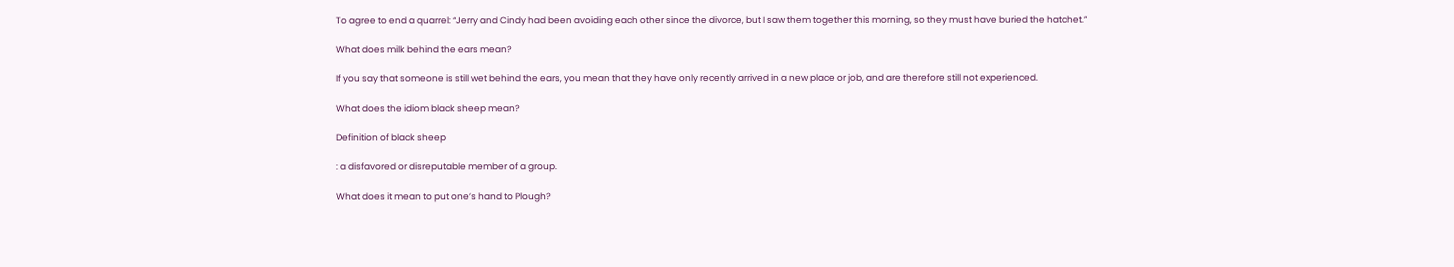To agree to end a quarrel: “Jerry and Cindy had been avoiding each other since the divorce, but I saw them together this morning, so they must have buried the hatchet.”

What does milk behind the ears mean?

If you say that someone is still wet behind the ears, you mean that they have only recently arrived in a new place or job, and are therefore still not experienced.

What does the idiom black sheep mean?

Definition of black sheep

: a disfavored or disreputable member of a group.

What does it mean to put one’s hand to Plough?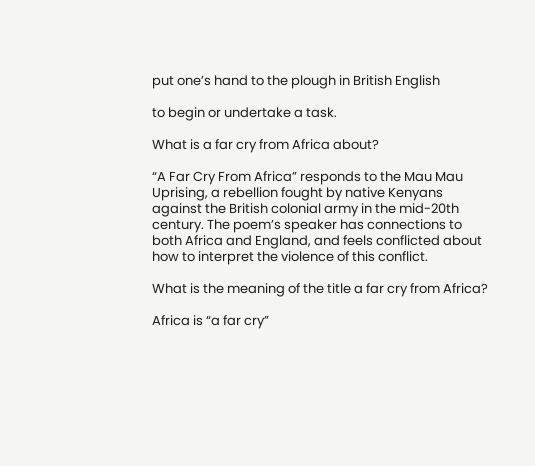put one’s hand to the plough in British English

to begin or undertake a task.

What is a far cry from Africa about?

“A Far Cry From Africa” responds to the Mau Mau Uprising, a rebellion fought by native Kenyans against the British colonial army in the mid-20th century. The poem’s speaker has connections to both Africa and England, and feels conflicted about how to interpret the violence of this conflict.

What is the meaning of the title a far cry from Africa?

Africa is “a far cry”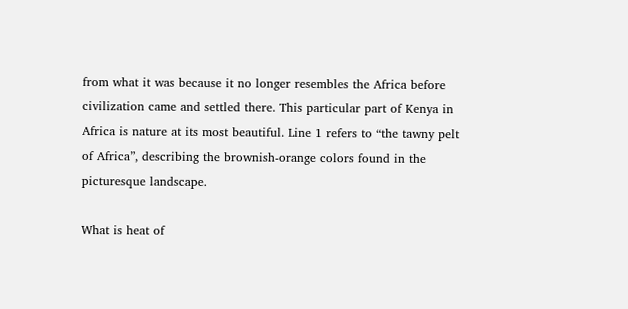from what it was because it no longer resembles the Africa before civilization came and settled there. This particular part of Kenya in Africa is nature at its most beautiful. Line 1 refers to “the tawny pelt of Africa”, describing the brownish-orange colors found in the picturesque landscape.

What is heat of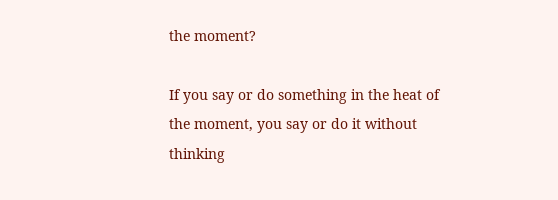the moment?

If you say or do something in the heat of the moment, you say or do it without thinking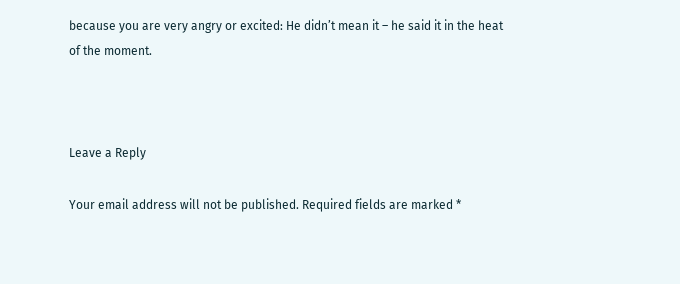because you are very angry or excited: He didn’t mean it – he said it in the heat of the moment.



Leave a Reply

Your email address will not be published. Required fields are marked *